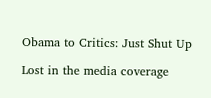Obama to Critics: Just Shut Up

Lost in the media coverage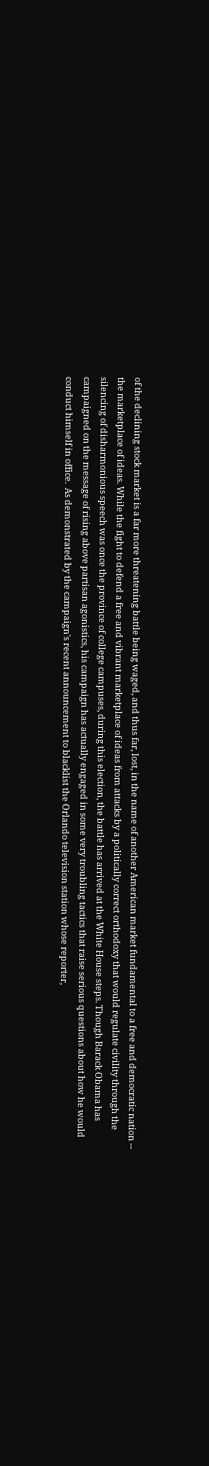of the declining stock market is a far more threatening battle being waged, and thus far, lost, in the name of another American market fundamental to a free and democratic nation -- the marketplace of ideas. While the fight to defend a free and vibrant marketplace of ideas from attacks by a politically correct orthodoxy that would regulate civility through the silencing of disharmonious speech was once the province of college campuses, during this election, the battle has arrived at the White House steps. Though Barack Obama has campaigned on the message of rising above partisan agonistics, his campaign has actually engaged in some very troubling tactics that raise serious questions about how he would conduct himself in office.  As demonstrated by the campaign's recent announcement to blacklist the Orlando television station whose reporter,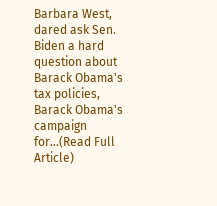Barbara West, dared ask Sen. Biden a hard question about Barack Obama's tax policies, Barack Obama's campaign for...(Read Full Article)